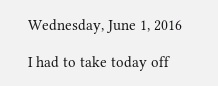Wednesday, June 1, 2016

I had to take today off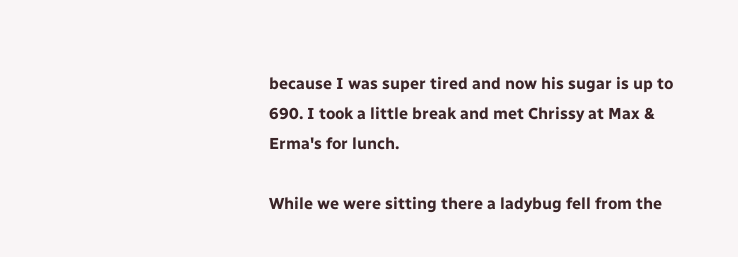because I was super tired and now his sugar is up to 690. I took a little break and met Chrissy at Max & Erma's for lunch.

While we were sitting there a ladybug fell from the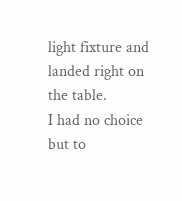light fixture and landed right on the table.
I had no choice but to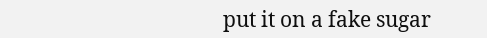put it on a fake sugar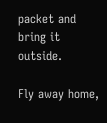packet and bring it outside.

Fly away home,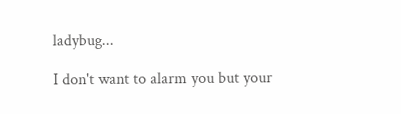ladybug...

I don't want to alarm you but your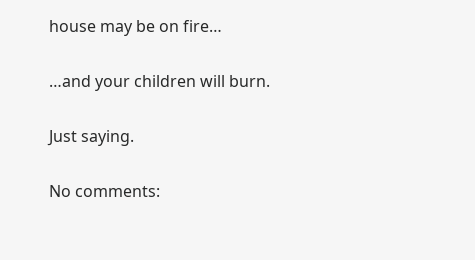house may be on fire…

…and your children will burn.

Just saying.

No comments: